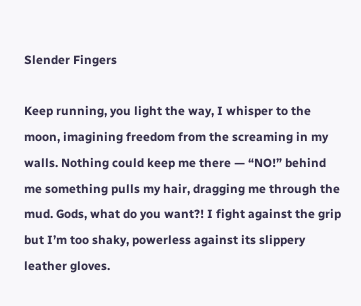Slender Fingers

Keep running, you light the way, I whisper to the moon, imagining freedom from the screaming in my walls. Nothing could keep me there — “NO!” behind me something pulls my hair, dragging me through the mud. Gods, what do you want?! I fight against the grip but I’m too shaky, powerless against its slippery leather gloves.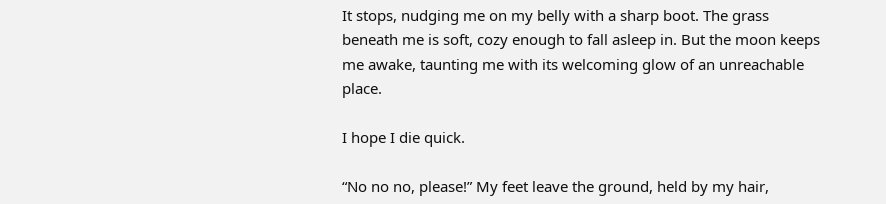It stops, nudging me on my belly with a sharp boot. The grass beneath me is soft, cozy enough to fall asleep in. But the moon keeps me awake, taunting me with its welcoming glow of an unreachable place.

I hope I die quick.

“No no no, please!” My feet leave the ground, held by my hair,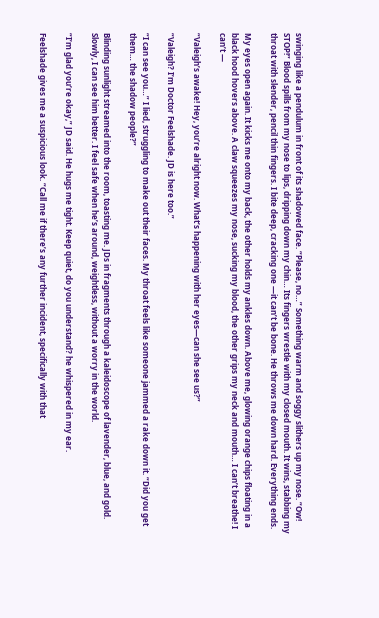swinging like a pendulum in front of its shadowed face. “Please, no…” Something warm and soggy slithers up my nose. “Ow! STOP!” Blood spills from my nose to lips, dripping down my chin… Its fingers wrestle with my closed mouth. It wins, stabbing my throat with slender, pencil thin fingers. I bite deep, cracking one —it can’t be bone. He throws me down hard. Everything ends.

My eyes open again. It kicks me onto my back, the other holds my ankles down. Above me, glowing orange chips floating in a black hood hovers above. A claw squeezes my nose, sucking my blood, the other grips my neck and mouth… I can’t breathe! I can’t —

“Valeigh’s awake! Hey, you’re alright now. What’s happening with her eyes—can she see us?”

“Valeigh? I’m Doctor Feelshade. JD is here too.”

“I can see you…” I lied, struggling to make out their faces. My throat feels like someone jammed a rake down it. “Did you get them… the shadow people?”

Blinding sunlight streamed into the room, toasting me. JDs in fragments through a kaleidoscope of lavender, blue, and gold. Slowly, I can see him better. I feel safe when he’s around, weightless, without a worry in the world.

“I’m glad you’re okay,” JD said. He hugs me tight. Keep quiet, do you understand? he whispered in my ear.

Feelshade gives me a suspicious look. “Call me if there’s any further incident, specifically with that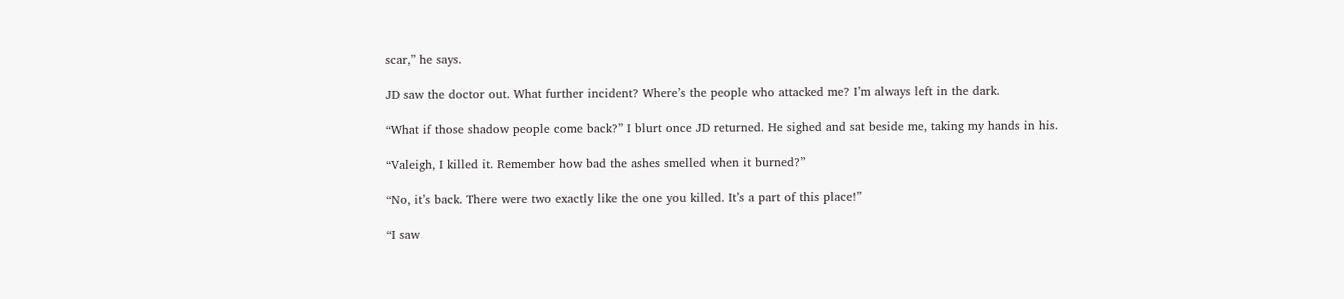scar,” he says.

JD saw the doctor out. What further incident? Where’s the people who attacked me? I’m always left in the dark.

“What if those shadow people come back?” I blurt once JD returned. He sighed and sat beside me, taking my hands in his.

“Valeigh, I killed it. Remember how bad the ashes smelled when it burned?”

“No, it’s back. There were two exactly like the one you killed. It’s a part of this place!”

“I saw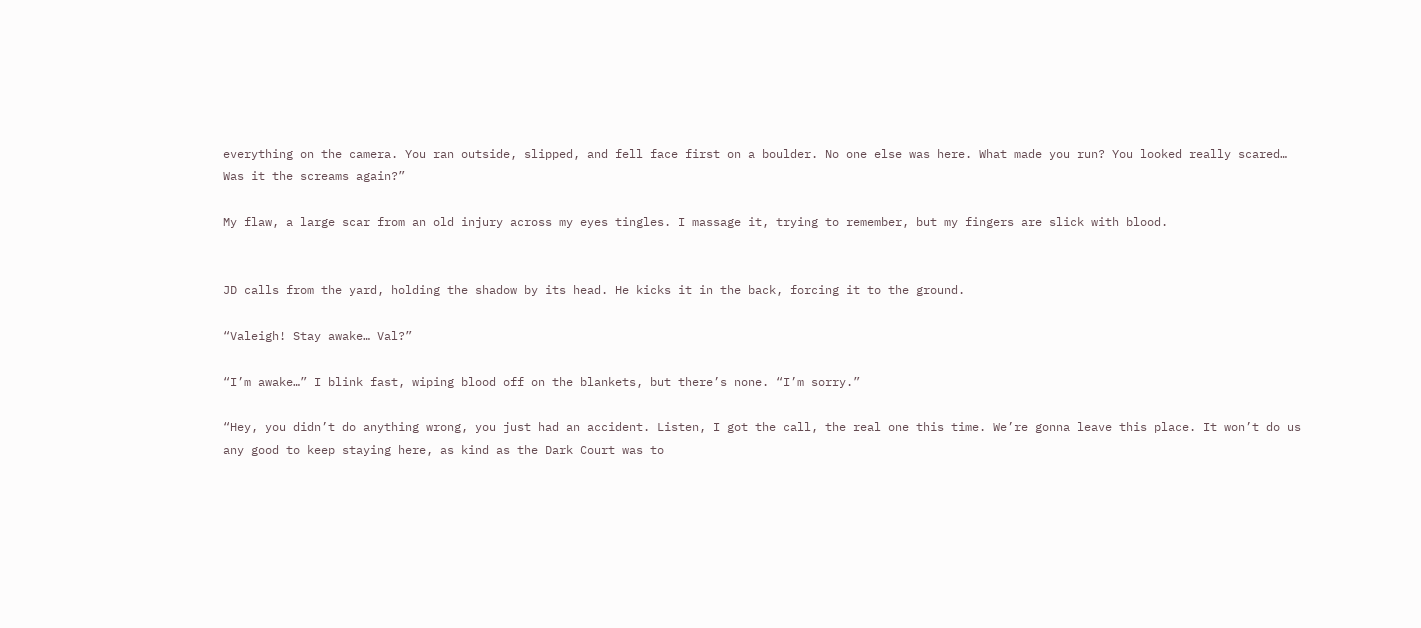everything on the camera. You ran outside, slipped, and fell face first on a boulder. No one else was here. What made you run? You looked really scared… Was it the screams again?”

My flaw, a large scar from an old injury across my eyes tingles. I massage it, trying to remember, but my fingers are slick with blood.


JD calls from the yard, holding the shadow by its head. He kicks it in the back, forcing it to the ground.

“Valeigh! Stay awake… Val?”

“I’m awake…” I blink fast, wiping blood off on the blankets, but there’s none. “I’m sorry.”

“Hey, you didn’t do anything wrong, you just had an accident. Listen, I got the call, the real one this time. We’re gonna leave this place. It won’t do us any good to keep staying here, as kind as the Dark Court was to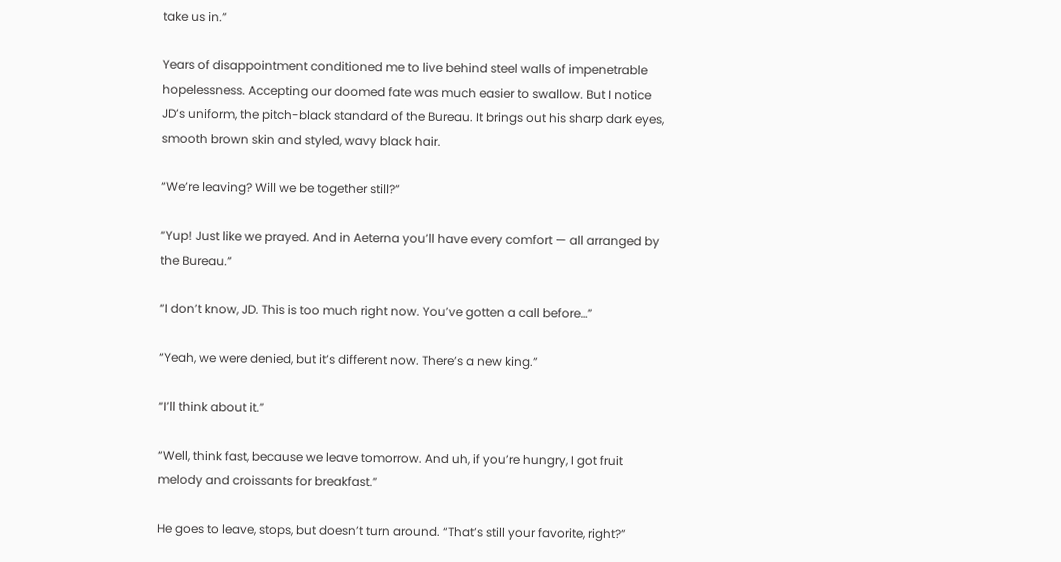take us in.”

Years of disappointment conditioned me to live behind steel walls of impenetrable hopelessness. Accepting our doomed fate was much easier to swallow. But I notice JD’s uniform, the pitch-black standard of the Bureau. It brings out his sharp dark eyes, smooth brown skin and styled, wavy black hair.

“We’re leaving? Will we be together still?”

“Yup! Just like we prayed. And in Aeterna you’ll have every comfort — all arranged by the Bureau.”

“I don’t know, JD. This is too much right now. You’ve gotten a call before…”

“Yeah, we were denied, but it’s different now. There’s a new king.”

“I’ll think about it.”

“Well, think fast, because we leave tomorrow. And uh, if you’re hungry, I got fruit melody and croissants for breakfast.”

He goes to leave, stops, but doesn’t turn around. “That’s still your favorite, right?”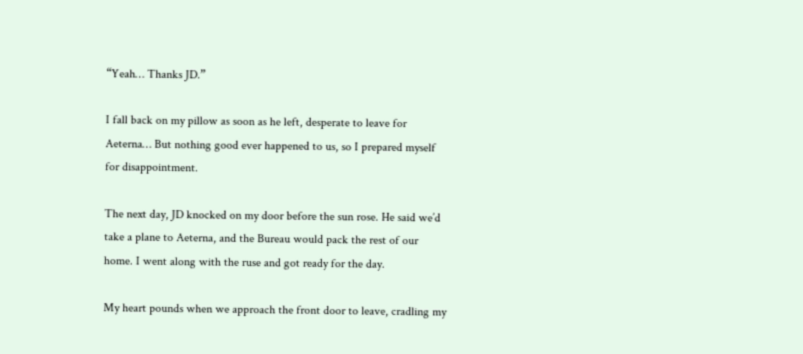“Yeah… Thanks JD.”

I fall back on my pillow as soon as he left, desperate to leave for Aeterna… But nothing good ever happened to us, so I prepared myself for disappointment.

The next day, JD knocked on my door before the sun rose. He said we’d take a plane to Aeterna, and the Bureau would pack the rest of our home. I went along with the ruse and got ready for the day.

My heart pounds when we approach the front door to leave, cradling my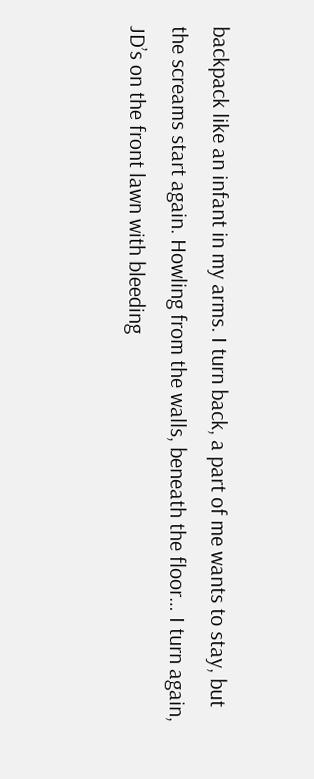backpack like an infant in my arms. I turn back, a part of me wants to stay, but the screams start again. Howling from the walls, beneath the floor… I turn again, JD’s on the front lawn with bleeding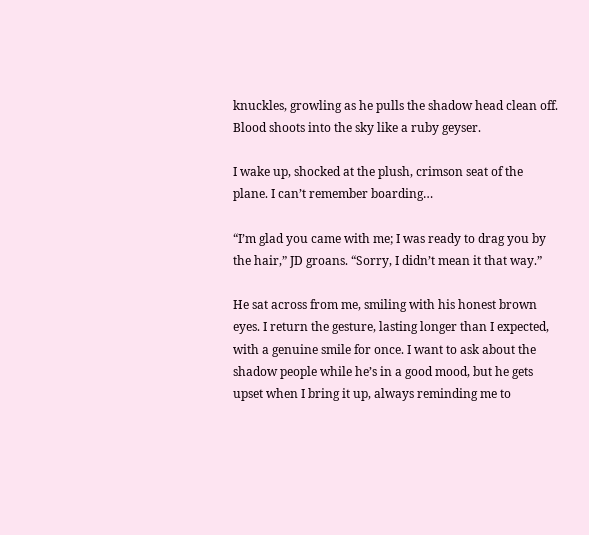knuckles, growling as he pulls the shadow head clean off. Blood shoots into the sky like a ruby geyser.

I wake up, shocked at the plush, crimson seat of the plane. I can’t remember boarding…

“I’m glad you came with me; I was ready to drag you by the hair,” JD groans. “Sorry, I didn’t mean it that way.”

He sat across from me, smiling with his honest brown eyes. I return the gesture, lasting longer than I expected, with a genuine smile for once. I want to ask about the shadow people while he’s in a good mood, but he gets upset when I bring it up, always reminding me to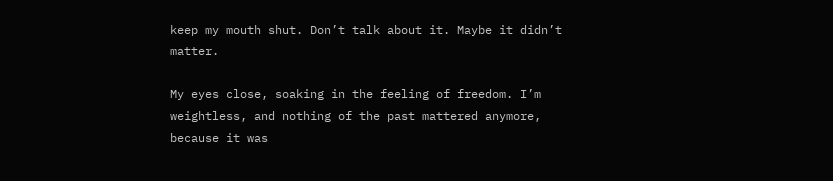keep my mouth shut. Don’t talk about it. Maybe it didn’t matter.

My eyes close, soaking in the feeling of freedom. I’m weightless, and nothing of the past mattered anymore, because it was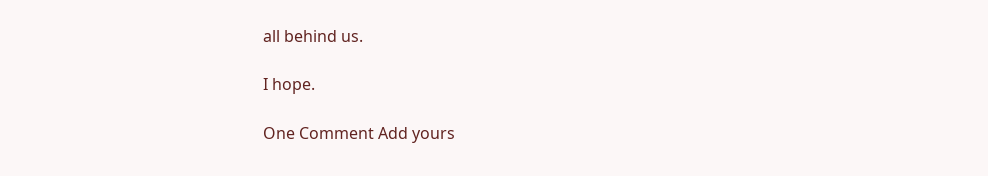all behind us.

I hope.

One Comment Add yours